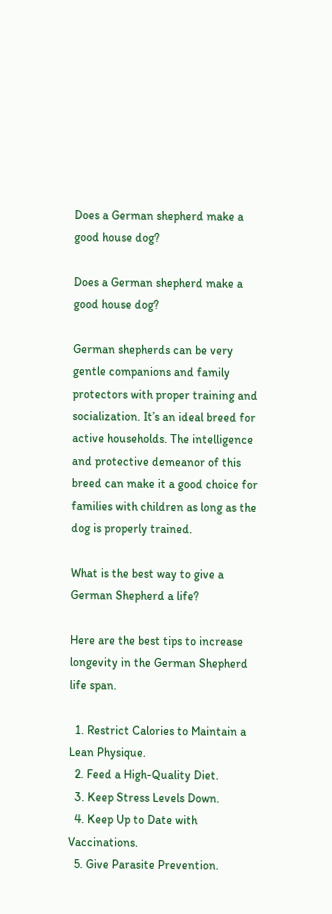Does a German shepherd make a good house dog?

Does a German shepherd make a good house dog?

German shepherds can be very gentle companions and family protectors with proper training and socialization. It’s an ideal breed for active households. The intelligence and protective demeanor of this breed can make it a good choice for families with children as long as the dog is properly trained.

What is the best way to give a German Shepherd a life?

Here are the best tips to increase longevity in the German Shepherd life span.

  1. Restrict Calories to Maintain a Lean Physique.
  2. Feed a High-Quality Diet.
  3. Keep Stress Levels Down.
  4. Keep Up to Date with Vaccinations.
  5. Give Parasite Prevention.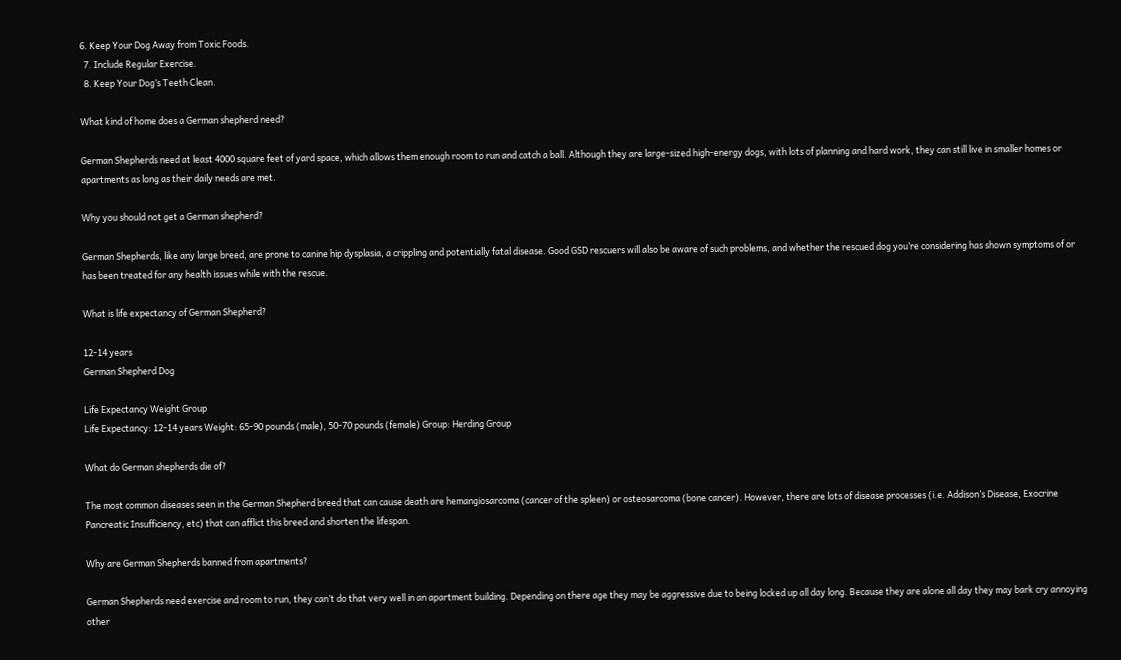6. Keep Your Dog Away from Toxic Foods.
  7. Include Regular Exercise.
  8. Keep Your Dog’s Teeth Clean.

What kind of home does a German shepherd need?

German Shepherds need at least 4000 square feet of yard space, which allows them enough room to run and catch a ball. Although they are large-sized high-energy dogs, with lots of planning and hard work, they can still live in smaller homes or apartments as long as their daily needs are met.

Why you should not get a German shepherd?

German Shepherds, like any large breed, are prone to canine hip dysplasia, a crippling and potentially fatal disease. Good GSD rescuers will also be aware of such problems, and whether the rescued dog you’re considering has shown symptoms of or has been treated for any health issues while with the rescue.

What is life expectancy of German Shepherd?

12-14 years
German Shepherd Dog

Life Expectancy Weight Group
Life Expectancy: 12-14 years Weight: 65-90 pounds (male), 50-70 pounds (female) Group: Herding Group

What do German shepherds die of?

The most common diseases seen in the German Shepherd breed that can cause death are hemangiosarcoma (cancer of the spleen) or osteosarcoma (bone cancer). However, there are lots of disease processes (i.e. Addison’s Disease, Exocrine Pancreatic Insufficiency, etc) that can afflict this breed and shorten the lifespan.

Why are German Shepherds banned from apartments?

German Shepherds need exercise and room to run, they can’t do that very well in an apartment building. Depending on there age they may be aggressive due to being locked up all day long. Because they are alone all day they may bark cry annoying other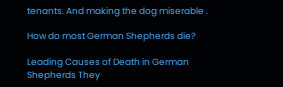tenants. And making the dog miserable .

How do most German Shepherds die?

Leading Causes of Death in German Shepherds They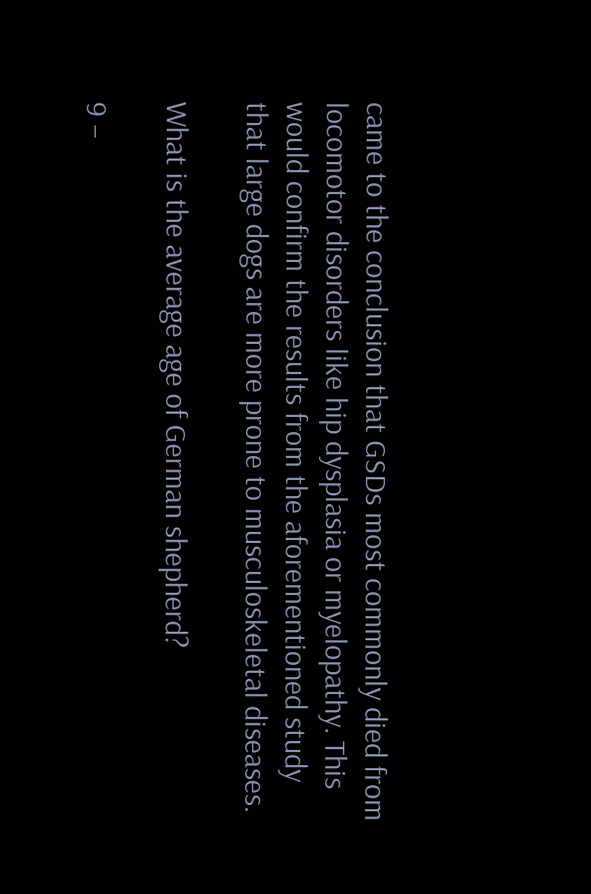came to the conclusion that GSDs most commonly died from locomotor disorders like hip dysplasia or myelopathy. This would confirm the results from the aforementioned study that large dogs are more prone to musculoskeletal diseases.

What is the average age of German shepherd?

9 –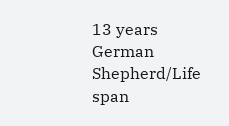13 years
German Shepherd/Life span